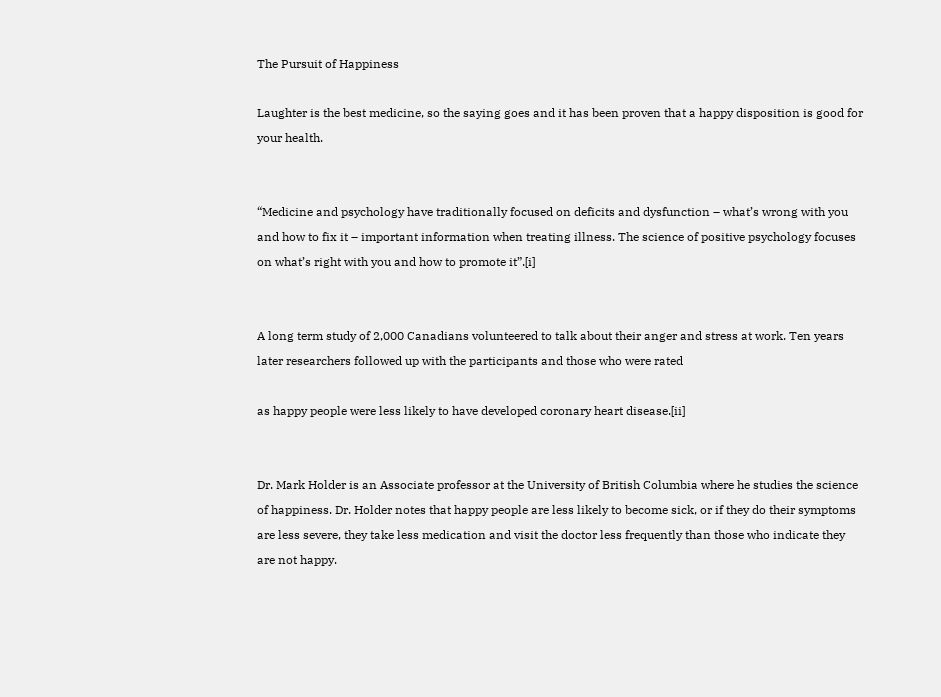The Pursuit of Happiness

Laughter is the best medicine, so the saying goes and it has been proven that a happy disposition is good for your health.


“Medicine and psychology have traditionally focused on deficits and dysfunction – what’s wrong with you and how to fix it – important information when treating illness. The science of positive psychology focuses on what’s right with you and how to promote it”.[i]


A long term study of 2,000 Canadians volunteered to talk about their anger and stress at work. Ten years later researchers followed up with the participants and those who were rated

as happy people were less likely to have developed coronary heart disease.[ii]


Dr. Mark Holder is an Associate professor at the University of British Columbia where he studies the science of happiness. Dr. Holder notes that happy people are less likely to become sick, or if they do their symptoms are less severe, they take less medication and visit the doctor less frequently than those who indicate they are not happy.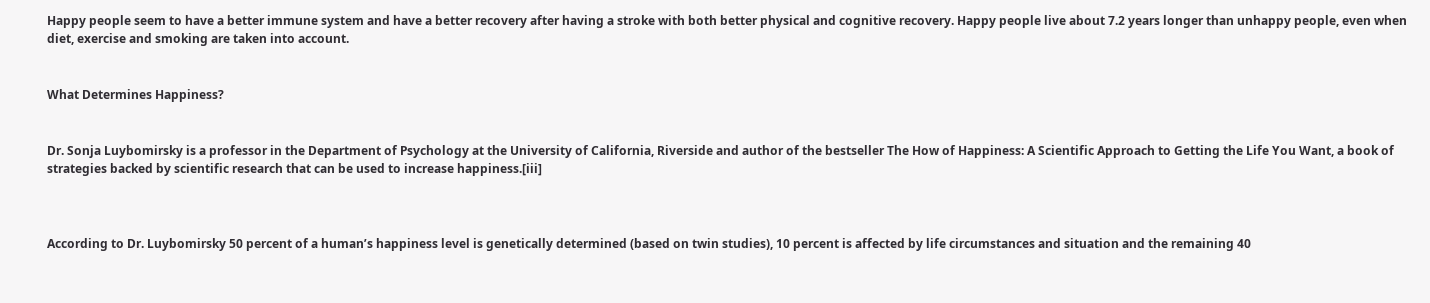Happy people seem to have a better immune system and have a better recovery after having a stroke with both better physical and cognitive recovery. Happy people live about 7.2 years longer than unhappy people, even when diet, exercise and smoking are taken into account.


What Determines Happiness?


Dr. Sonja Luybomirsky is a professor in the Department of Psychology at the University of California, Riverside and author of the bestseller The How of Happiness: A Scientific Approach to Getting the Life You Want, a book of strategies backed by scientific research that can be used to increase happiness.[iii]



According to Dr. Luybomirsky 50 percent of a human’s happiness level is genetically determined (based on twin studies), 10 percent is affected by life circumstances and situation and the remaining 40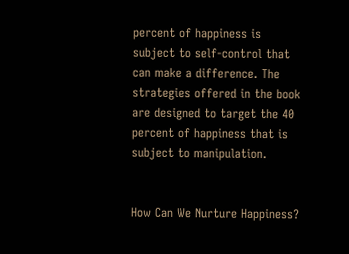percent of happiness is subject to self-control that can make a difference. The strategies offered in the book are designed to target the 40 percent of happiness that is subject to manipulation.


How Can We Nurture Happiness?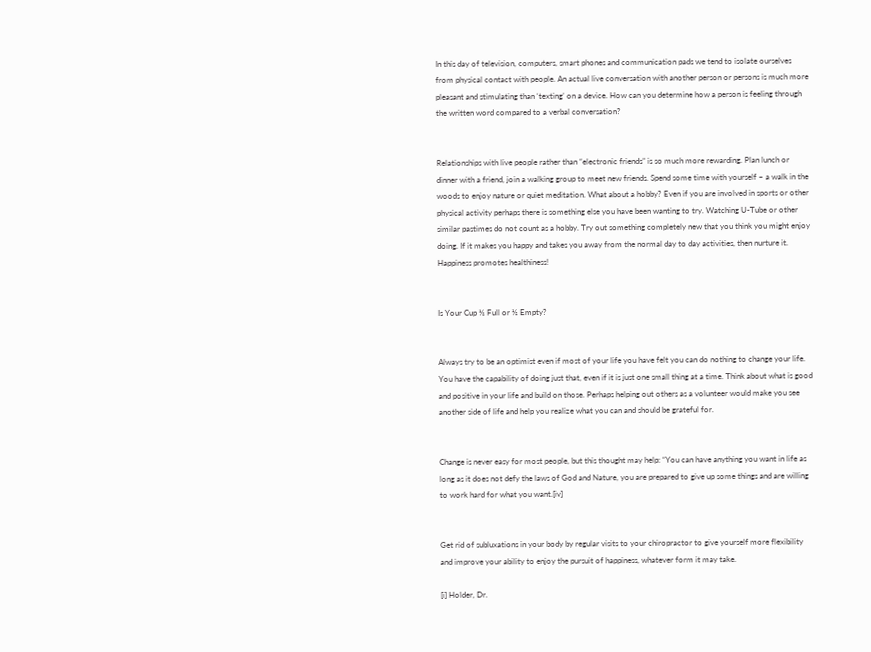In this day of television, computers, smart phones and communication pads we tend to isolate ourselves from physical contact with people. An actual live conversation with another person or persons is much more pleasant and stimulating than ‘texting’ on a device. How can you determine how a person is feeling through the written word compared to a verbal conversation?


Relationships with live people rather than “electronic friends” is so much more rewarding. Plan lunch or dinner with a friend, join a walking group to meet new friends. Spend some time with yourself – a walk in the woods to enjoy nature or quiet meditation. What about a hobby? Even if you are involved in sports or other physical activity perhaps there is something else you have been wanting to try. Watching U-Tube or other similar pastimes do not count as a hobby. Try out something completely new that you think you might enjoy doing. If it makes you happy and takes you away from the normal day to day activities, then nurture it. Happiness promotes healthiness!


Is Your Cup ½ Full or ½ Empty?


Always try to be an optimist even if most of your life you have felt you can do nothing to change your life. You have the capability of doing just that, even if it is just one small thing at a time. Think about what is good and positive in your life and build on those. Perhaps helping out others as a volunteer would make you see another side of life and help you realize what you can and should be grateful for.


Change is never easy for most people, but this thought may help: “You can have anything you want in life as long as it does not defy the laws of God and Nature, you are prepared to give up some things and are willing to work hard for what you want.[iv]


Get rid of subluxations in your body by regular visits to your chiropractor to give yourself more flexibility and improve your ability to enjoy the pursuit of happiness, whatever form it may take.

[i] Holder, Dr.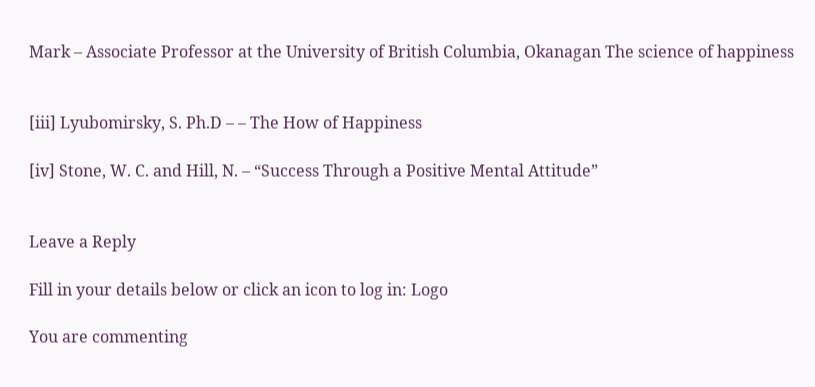Mark – Associate Professor at the University of British Columbia, Okanagan The science of happiness


[iii] Lyubomirsky, S. Ph.D – – The How of Happiness

[iv] Stone, W. C. and Hill, N. – “Success Through a Positive Mental Attitude”


Leave a Reply

Fill in your details below or click an icon to log in: Logo

You are commenting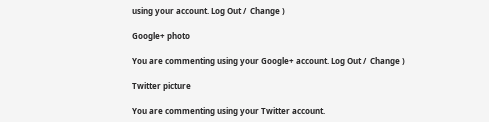using your account. Log Out /  Change )

Google+ photo

You are commenting using your Google+ account. Log Out /  Change )

Twitter picture

You are commenting using your Twitter account.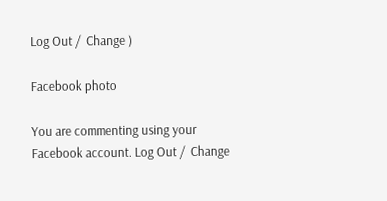Log Out /  Change )

Facebook photo

You are commenting using your Facebook account. Log Out /  Change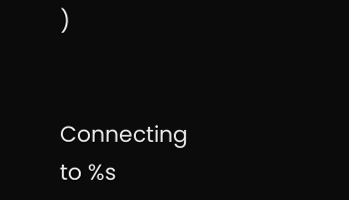)


Connecting to %s